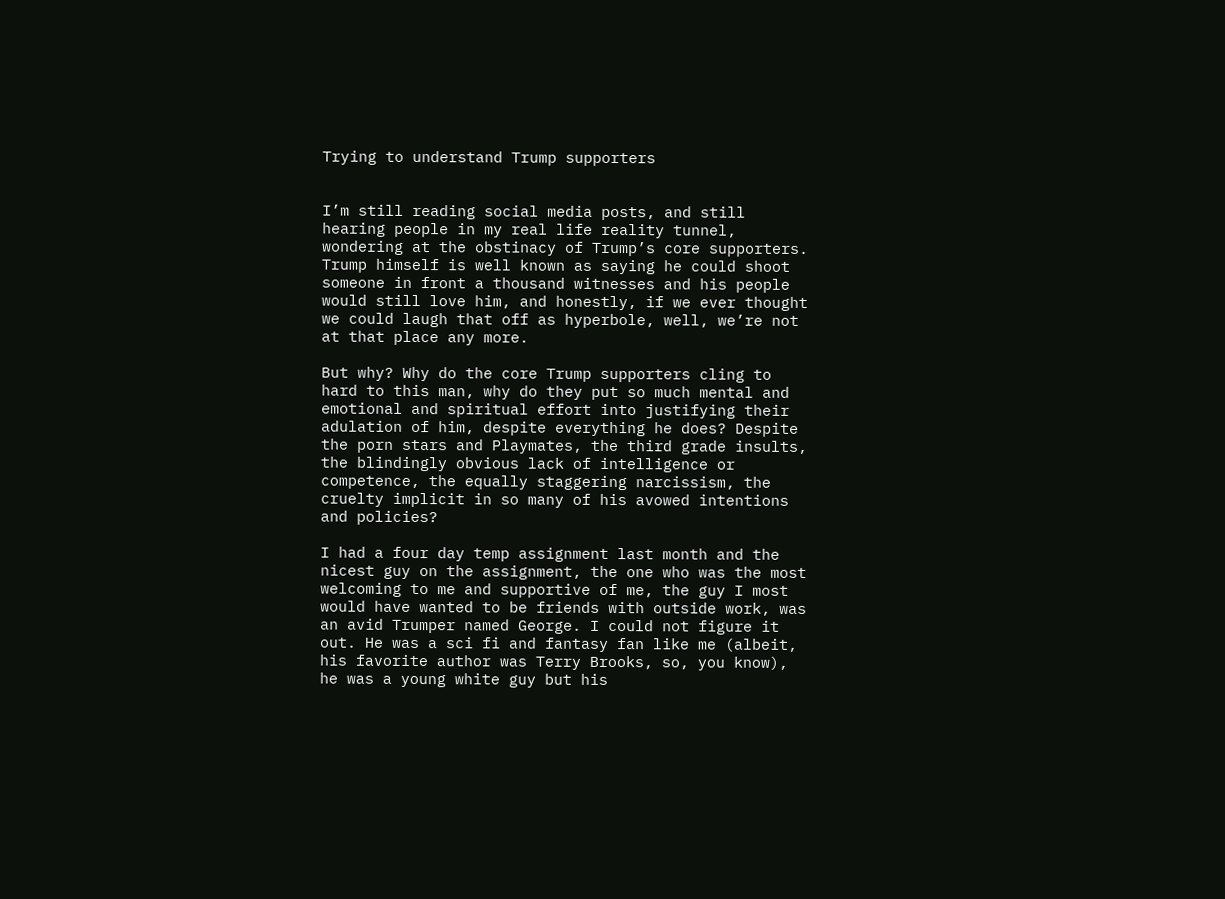Trying to understand Trump supporters


I’m still reading social media posts, and still hearing people in my real life reality tunnel, wondering at the obstinacy of Trump’s core supporters. Trump himself is well known as saying he could shoot someone in front a thousand witnesses and his people would still love him, and honestly, if we ever thought we could laugh that off as hyperbole, well, we’re not at that place any more.

But why? Why do the core Trump supporters cling to hard to this man, why do they put so much mental and emotional and spiritual effort into justifying their adulation of him, despite everything he does? Despite the porn stars and Playmates, the third grade insults, the blindingly obvious lack of intelligence or competence, the equally staggering narcissism, the cruelty implicit in so many of his avowed intentions and policies?

I had a four day temp assignment last month and the nicest guy on the assignment, the one who was the most welcoming to me and supportive of me, the guy I most would have wanted to be friends with outside work, was an avid Trumper named George. I could not figure it out. He was a sci fi and fantasy fan like me (albeit, his favorite author was Terry Brooks, so, you know), he was a young white guy but his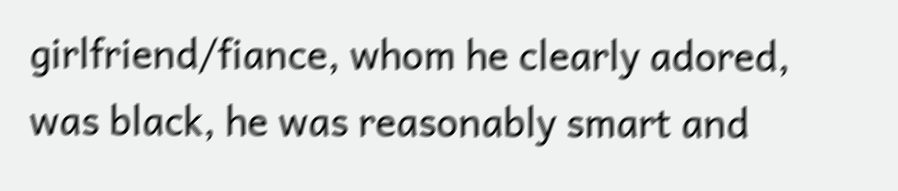girlfriend/fiance, whom he clearly adored, was black, he was reasonably smart and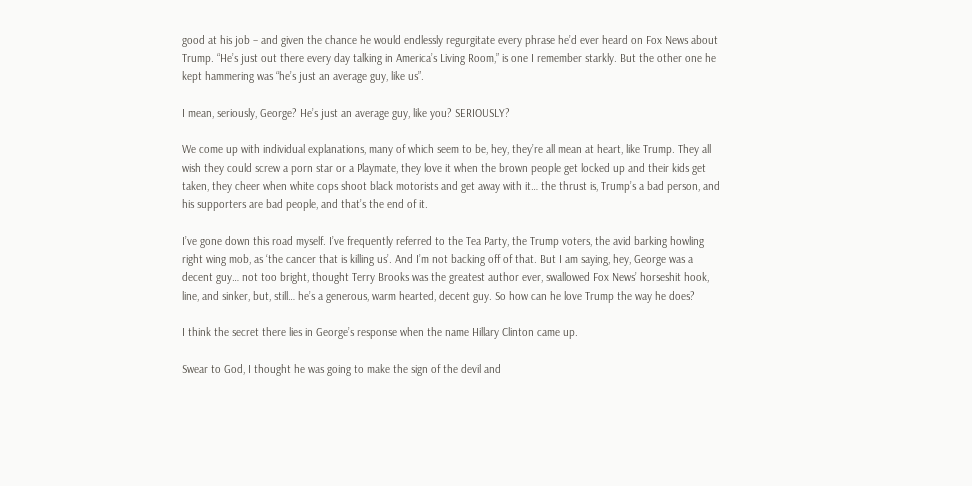good at his job – and given the chance he would endlessly regurgitate every phrase he’d ever heard on Fox News about Trump. “He’s just out there every day talking in America’s Living Room,” is one I remember starkly. But the other one he kept hammering was “he’s just an average guy, like us”.

I mean, seriously, George? He’s just an average guy, like you? SERIOUSLY?

We come up with individual explanations, many of which seem to be, hey, they’re all mean at heart, like Trump. They all wish they could screw a porn star or a Playmate, they love it when the brown people get locked up and their kids get taken, they cheer when white cops shoot black motorists and get away with it… the thrust is, Trump’s a bad person, and his supporters are bad people, and that’s the end of it.

I’ve gone down this road myself. I’ve frequently referred to the Tea Party, the Trump voters, the avid barking howling right wing mob, as ‘the cancer that is killing us’. And I’m not backing off of that. But I am saying, hey, George was a decent guy… not too bright, thought Terry Brooks was the greatest author ever, swallowed Fox News’ horseshit hook, line, and sinker, but, still… he’s a generous, warm hearted, decent guy. So how can he love Trump the way he does?

I think the secret there lies in George’s response when the name Hillary Clinton came up.

Swear to God, I thought he was going to make the sign of the devil and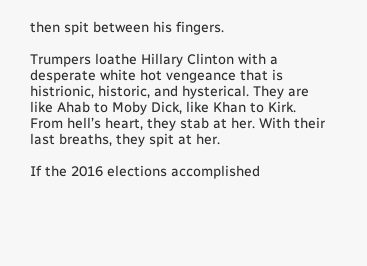then spit between his fingers.

Trumpers loathe Hillary Clinton with a desperate white hot vengeance that is histrionic, historic, and hysterical. They are like Ahab to Moby Dick, like Khan to Kirk. From hell’s heart, they stab at her. With their last breaths, they spit at her.

If the 2016 elections accomplished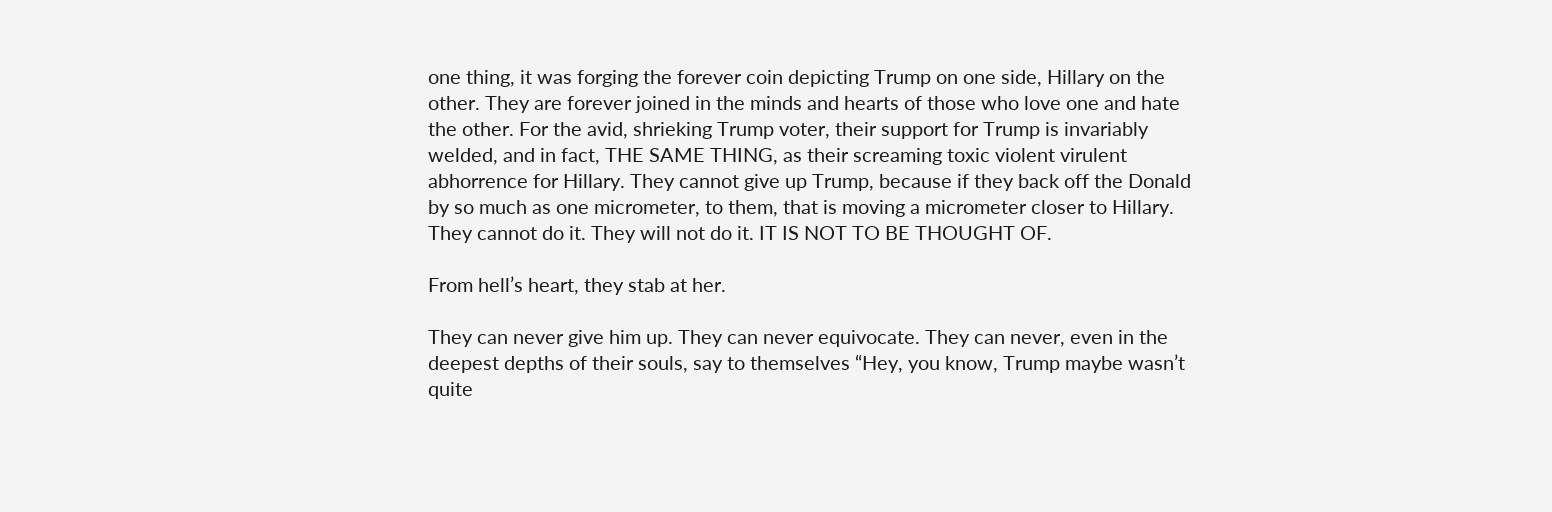one thing, it was forging the forever coin depicting Trump on one side, Hillary on the other. They are forever joined in the minds and hearts of those who love one and hate the other. For the avid, shrieking Trump voter, their support for Trump is invariably welded, and in fact, THE SAME THING, as their screaming toxic violent virulent abhorrence for Hillary. They cannot give up Trump, because if they back off the Donald by so much as one micrometer, to them, that is moving a micrometer closer to Hillary. They cannot do it. They will not do it. IT IS NOT TO BE THOUGHT OF.

From hell’s heart, they stab at her.

They can never give him up. They can never equivocate. They can never, even in the deepest depths of their souls, say to themselves “Hey, you know, Trump maybe wasn’t quite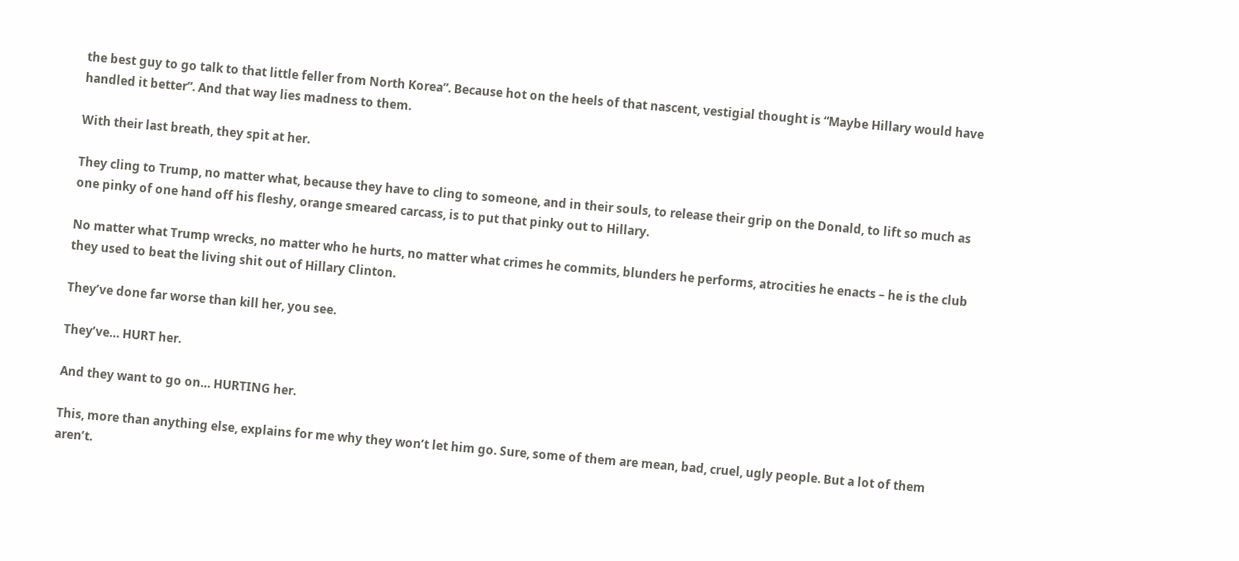the best guy to go talk to that little feller from North Korea”. Because hot on the heels of that nascent, vestigial thought is “Maybe Hillary would have handled it better”. And that way lies madness to them.

With their last breath, they spit at her.

They cling to Trump, no matter what, because they have to cling to someone, and in their souls, to release their grip on the Donald, to lift so much as one pinky of one hand off his fleshy, orange smeared carcass, is to put that pinky out to Hillary.

No matter what Trump wrecks, no matter who he hurts, no matter what crimes he commits, blunders he performs, atrocities he enacts – he is the club they used to beat the living shit out of Hillary Clinton.

They’ve done far worse than kill her, you see.

They’ve… HURT her.

And they want to go on… HURTING her.

This, more than anything else, explains for me why they won’t let him go. Sure, some of them are mean, bad, cruel, ugly people. But a lot of them aren’t.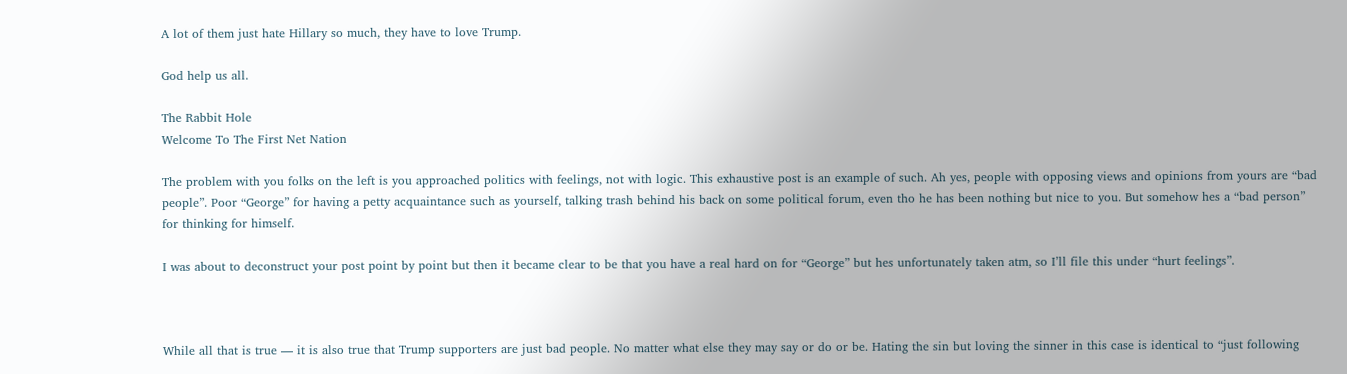A lot of them just hate Hillary so much, they have to love Trump.

God help us all.

The Rabbit Hole
Welcome To The First Net Nation

The problem with you folks on the left is you approached politics with feelings, not with logic. This exhaustive post is an example of such. Ah yes, people with opposing views and opinions from yours are “bad people”. Poor “George” for having a petty acquaintance such as yourself, talking trash behind his back on some political forum, even tho he has been nothing but nice to you. But somehow hes a “bad person” for thinking for himself.

I was about to deconstruct your post point by point but then it became clear to be that you have a real hard on for “George” but hes unfortunately taken atm, so I’ll file this under “hurt feelings”.



While all that is true — it is also true that Trump supporters are just bad people. No matter what else they may say or do or be. Hating the sin but loving the sinner in this case is identical to “just following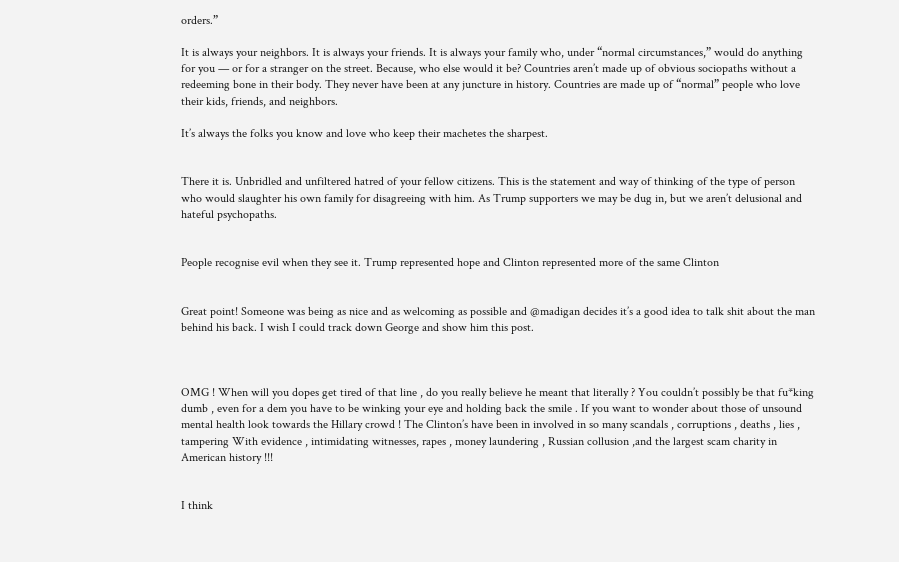orders.”

It is always your neighbors. It is always your friends. It is always your family who, under “normal circumstances,” would do anything for you — or for a stranger on the street. Because, who else would it be? Countries aren’t made up of obvious sociopaths without a redeeming bone in their body. They never have been at any juncture in history. Countries are made up of “normal” people who love their kids, friends, and neighbors.

It’s always the folks you know and love who keep their machetes the sharpest.


There it is. Unbridled and unfiltered hatred of your fellow citizens. This is the statement and way of thinking of the type of person who would slaughter his own family for disagreeing with him. As Trump supporters we may be dug in, but we aren’t delusional and hateful psychopaths.


People recognise evil when they see it. Trump represented hope and Clinton represented more of the same Clinton


Great point! Someone was being as nice and as welcoming as possible and @madigan decides it’s a good idea to talk shit about the man behind his back. I wish I could track down George and show him this post.



OMG ! When will you dopes get tired of that line , do you really believe he meant that literally ? You couldn’t possibly be that fu*king dumb , even for a dem you have to be winking your eye and holding back the smile . If you want to wonder about those of unsound mental health look towards the Hillary crowd ! The Clinton’s have been in involved in so many scandals , corruptions , deaths , lies , tampering With evidence , intimidating witnesses, rapes , money laundering , Russian collusion ,and the largest scam charity in American history !!!


I think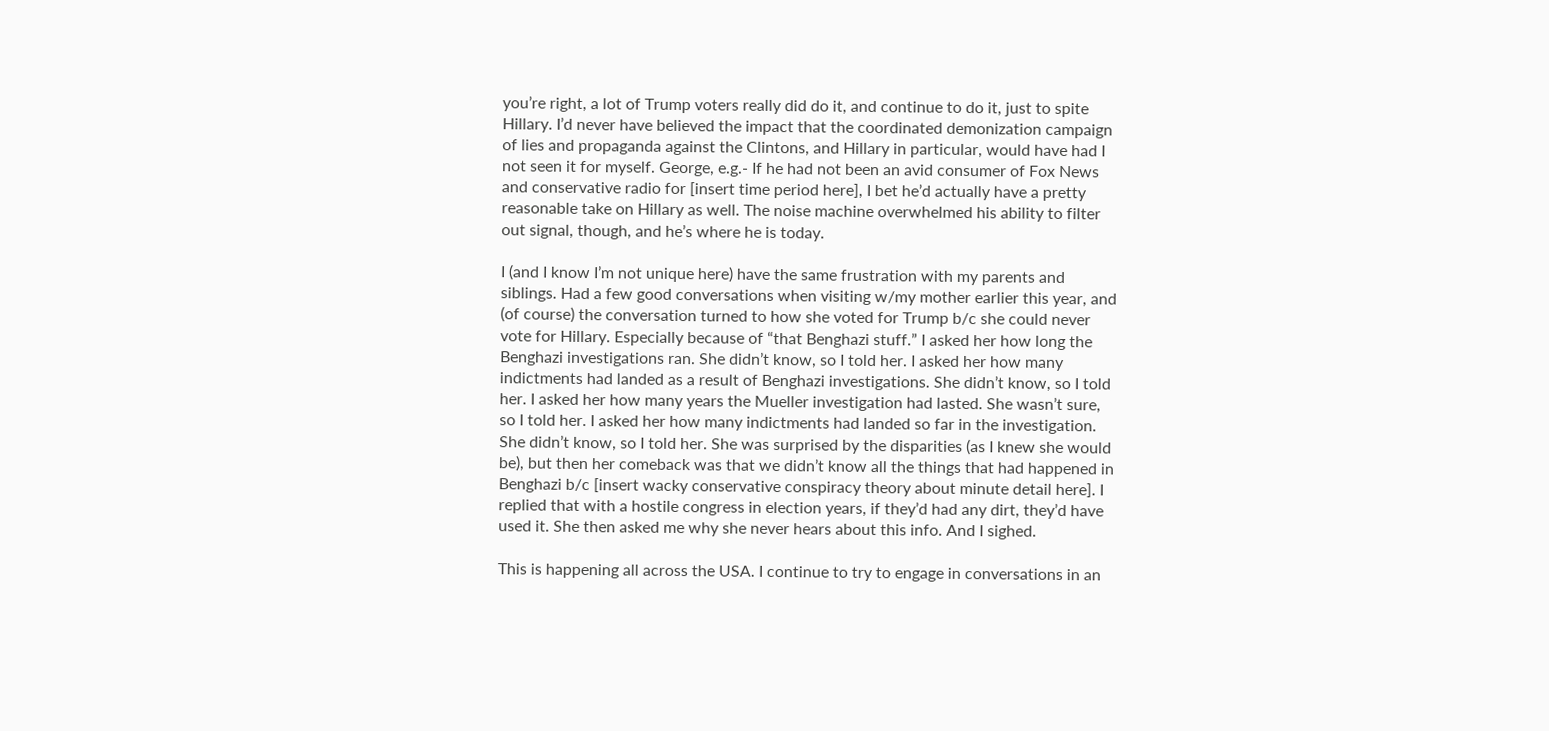you’re right, a lot of Trump voters really did do it, and continue to do it, just to spite Hillary. I’d never have believed the impact that the coordinated demonization campaign of lies and propaganda against the Clintons, and Hillary in particular, would have had I not seen it for myself. George, e.g.- If he had not been an avid consumer of Fox News and conservative radio for [insert time period here], I bet he’d actually have a pretty reasonable take on Hillary as well. The noise machine overwhelmed his ability to filter out signal, though, and he’s where he is today.

I (and I know I’m not unique here) have the same frustration with my parents and siblings. Had a few good conversations when visiting w/my mother earlier this year, and (of course) the conversation turned to how she voted for Trump b/c she could never vote for Hillary. Especially because of “that Benghazi stuff.” I asked her how long the Benghazi investigations ran. She didn’t know, so I told her. I asked her how many indictments had landed as a result of Benghazi investigations. She didn’t know, so I told her. I asked her how many years the Mueller investigation had lasted. She wasn’t sure, so I told her. I asked her how many indictments had landed so far in the investigation. She didn’t know, so I told her. She was surprised by the disparities (as I knew she would be), but then her comeback was that we didn’t know all the things that had happened in Benghazi b/c [insert wacky conservative conspiracy theory about minute detail here]. I replied that with a hostile congress in election years, if they’d had any dirt, they’d have used it. She then asked me why she never hears about this info. And I sighed.

This is happening all across the USA. I continue to try to engage in conversations in an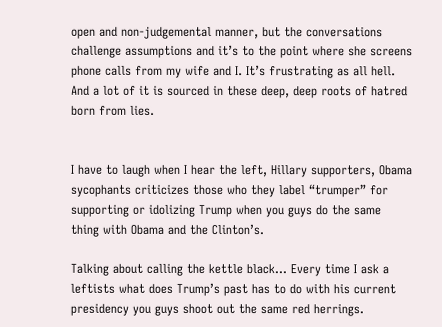open and non-judgemental manner, but the conversations challenge assumptions and it’s to the point where she screens phone calls from my wife and I. It’s frustrating as all hell. And a lot of it is sourced in these deep, deep roots of hatred born from lies.


I have to laugh when I hear the left, Hillary supporters, Obama sycophants criticizes those who they label “trumper” for supporting or idolizing Trump when you guys do the same thing with Obama and the Clinton’s.

Talking about calling the kettle black… Every time I ask a leftists what does Trump’s past has to do with his current presidency you guys shoot out the same red herrings.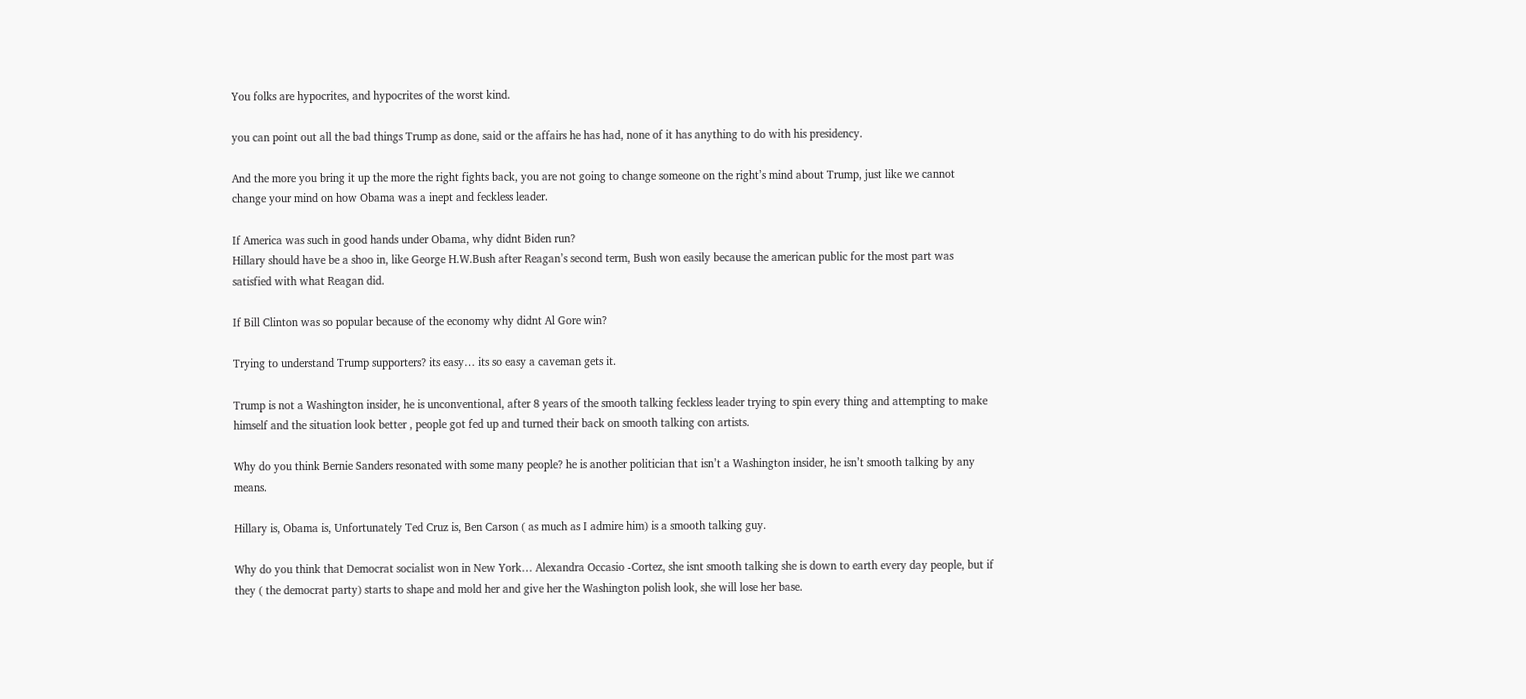You folks are hypocrites, and hypocrites of the worst kind.

you can point out all the bad things Trump as done, said or the affairs he has had, none of it has anything to do with his presidency.

And the more you bring it up the more the right fights back, you are not going to change someone on the right’s mind about Trump, just like we cannot change your mind on how Obama was a inept and feckless leader.

If America was such in good hands under Obama, why didnt Biden run?
Hillary should have be a shoo in, like George H.W.Bush after Reagan’s second term, Bush won easily because the american public for the most part was satisfied with what Reagan did.

If Bill Clinton was so popular because of the economy why didnt Al Gore win?

Trying to understand Trump supporters? its easy… its so easy a caveman gets it.

Trump is not a Washington insider, he is unconventional, after 8 years of the smooth talking feckless leader trying to spin every thing and attempting to make himself and the situation look better , people got fed up and turned their back on smooth talking con artists.

Why do you think Bernie Sanders resonated with some many people? he is another politician that isn’t a Washington insider, he isn’t smooth talking by any means.

Hillary is, Obama is, Unfortunately Ted Cruz is, Ben Carson ( as much as I admire him) is a smooth talking guy.

Why do you think that Democrat socialist won in New York… Alexandra Occasio -Cortez, she isnt smooth talking she is down to earth every day people, but if they ( the democrat party) starts to shape and mold her and give her the Washington polish look, she will lose her base.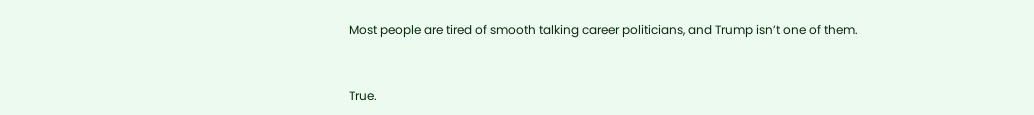Most people are tired of smooth talking career politicians, and Trump isn’t one of them.


True.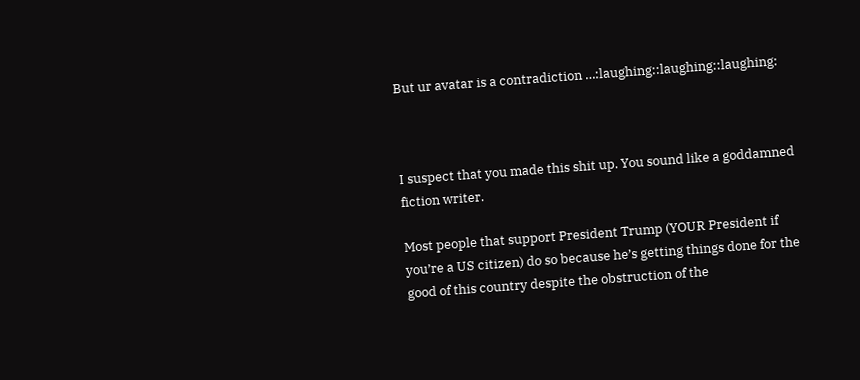But ur avatar is a contradiction …:laughing::laughing::laughing:



I suspect that you made this shit up. You sound like a goddamned fiction writer.

Most people that support President Trump (YOUR President if you’re a US citizen) do so because he’s getting things done for the good of this country despite the obstruction of the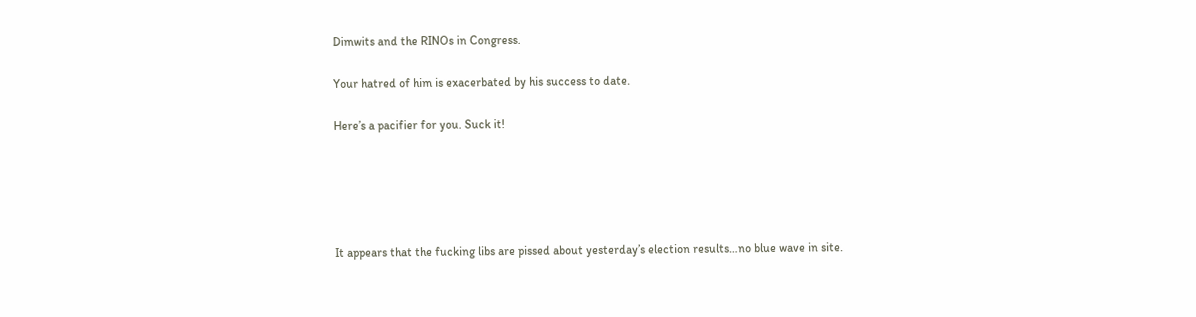Dimwits and the RINOs in Congress.

Your hatred of him is exacerbated by his success to date.

Here’s a pacifier for you. Suck it!





It appears that the fucking libs are pissed about yesterday’s election results…no blue wave in site.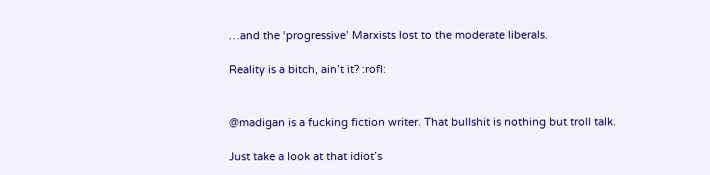…and the ‘progressive’ Marxists lost to the moderate liberals.

Reality is a bitch, ain’t it? :rofl:


@madigan is a fucking fiction writer. That bullshit is nothing but troll talk.

Just take a look at that idiot’s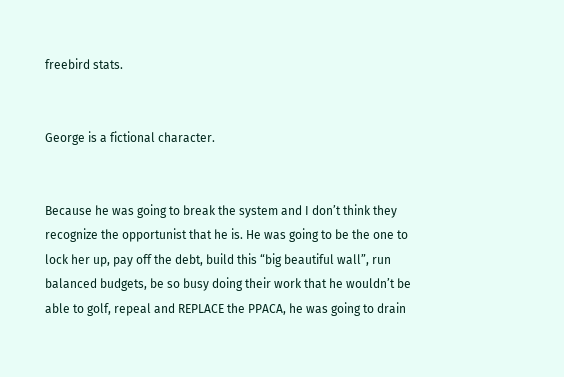freebird stats.


George is a fictional character.


Because he was going to break the system and I don’t think they recognize the opportunist that he is. He was going to be the one to lock her up, pay off the debt, build this “big beautiful wall”, run balanced budgets, be so busy doing their work that he wouldn’t be able to golf, repeal and REPLACE the PPACA, he was going to drain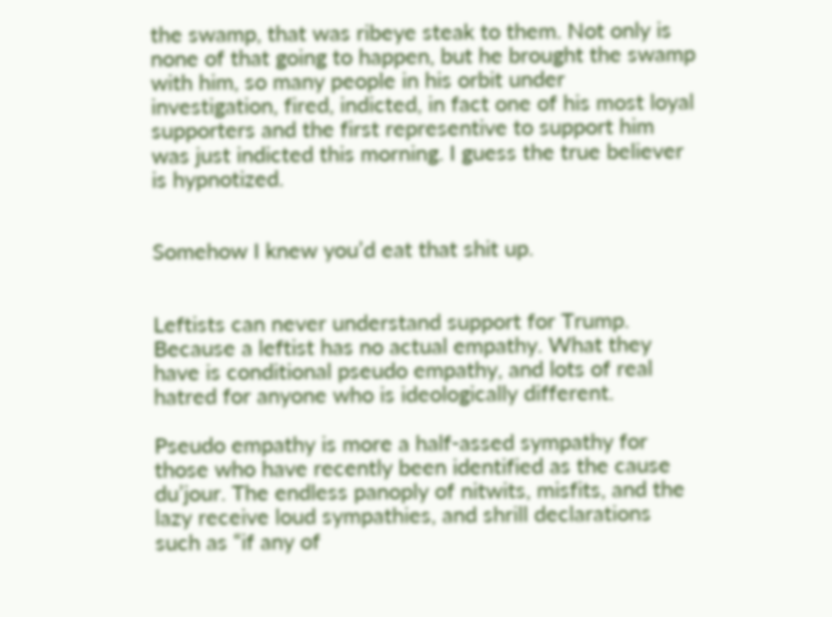the swamp, that was ribeye steak to them. Not only is none of that going to happen, but he brought the swamp with him, so many people in his orbit under investigation, fired, indicted, in fact one of his most loyal supporters and the first representive to support him was just indicted this morning. I guess the true believer is hypnotized.


Somehow I knew you’d eat that shit up.


Leftists can never understand support for Trump. Because a leftist has no actual empathy. What they have is conditional pseudo empathy, and lots of real hatred for anyone who is ideologically different.

Pseudo empathy is more a half-assed sympathy for those who have recently been identified as the cause du’jour. The endless panoply of nitwits, misfits, and the lazy receive loud sympathies, and shrill declarations such as “if any of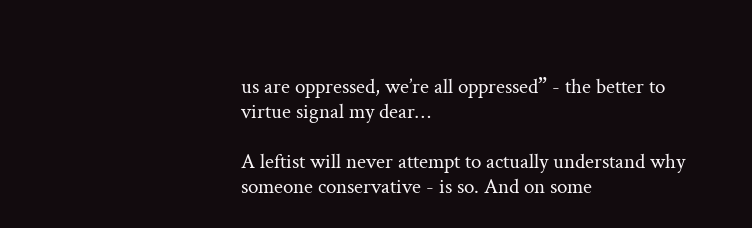us are oppressed, we’re all oppressed” - the better to virtue signal my dear…

A leftist will never attempt to actually understand why someone conservative - is so. And on some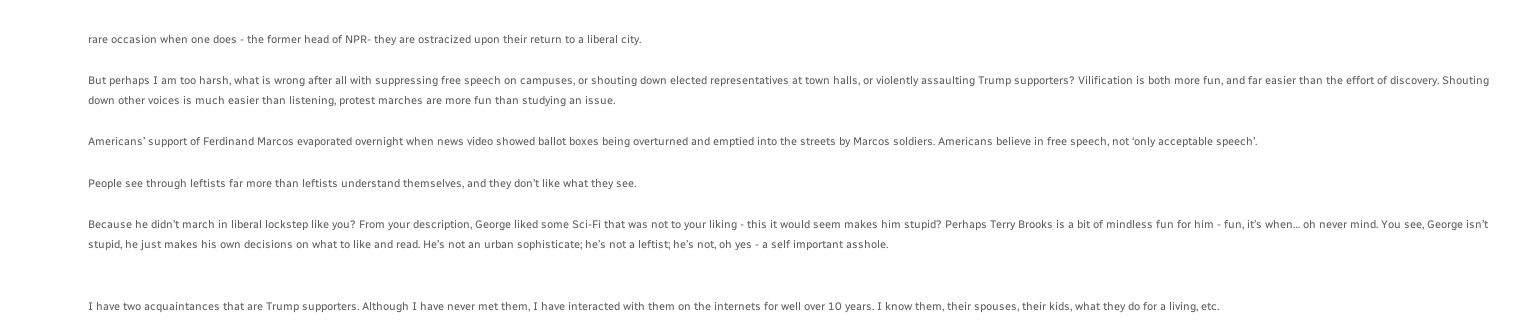rare occasion when one does - the former head of NPR- they are ostracized upon their return to a liberal city.

But perhaps I am too harsh, what is wrong after all with suppressing free speech on campuses, or shouting down elected representatives at town halls, or violently assaulting Trump supporters? Vilification is both more fun, and far easier than the effort of discovery. Shouting down other voices is much easier than listening, protest marches are more fun than studying an issue.

Americans’ support of Ferdinand Marcos evaporated overnight when news video showed ballot boxes being overturned and emptied into the streets by Marcos soldiers. Americans believe in free speech, not ‘only acceptable speech’.

People see through leftists far more than leftists understand themselves, and they don’t like what they see.

Because he didn’t march in liberal lockstep like you? From your description, George liked some Sci-Fi that was not to your liking - this it would seem makes him stupid? Perhaps Terry Brooks is a bit of mindless fun for him - fun, it’s when… oh never mind. You see, George isn’t stupid, he just makes his own decisions on what to like and read. He’s not an urban sophisticate; he’s not a leftist; he’s not, oh yes - a self important asshole.


I have two acquaintances that are Trump supporters. Although I have never met them, I have interacted with them on the internets for well over 10 years. I know them, their spouses, their kids, what they do for a living, etc.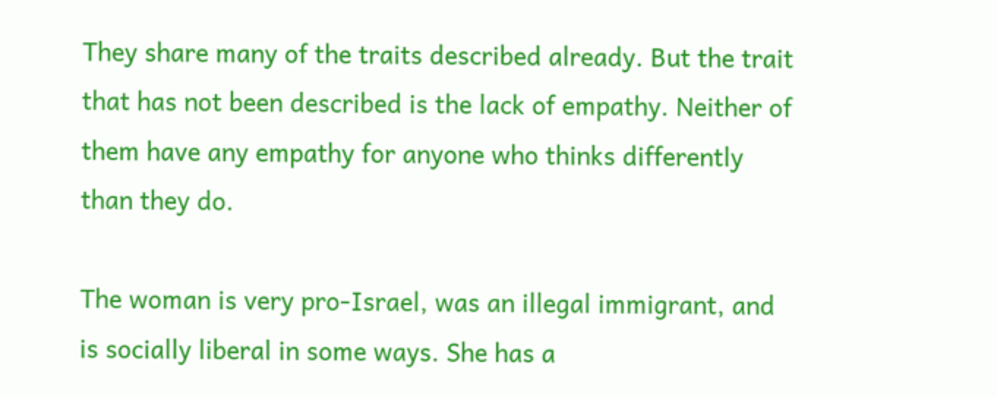They share many of the traits described already. But the trait that has not been described is the lack of empathy. Neither of them have any empathy for anyone who thinks differently than they do.

The woman is very pro-Israel, was an illegal immigrant, and is socially liberal in some ways. She has a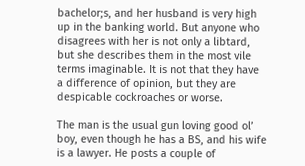bachelor;s, and her husband is very high up in the banking world. But anyone who disagrees with her is not only a libtard, but she describes them in the most vile terms imaginable. It is not that they have a difference of opinion, but they are despicable cockroaches or worse.

The man is the usual gun loving good ol’ boy, even though he has a BS, and his wife is a lawyer. He posts a couple of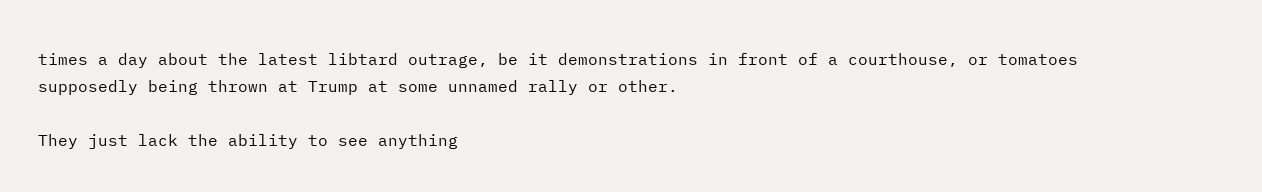times a day about the latest libtard outrage, be it demonstrations in front of a courthouse, or tomatoes supposedly being thrown at Trump at some unnamed rally or other.

They just lack the ability to see anything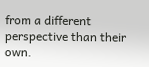from a different perspective than their own.